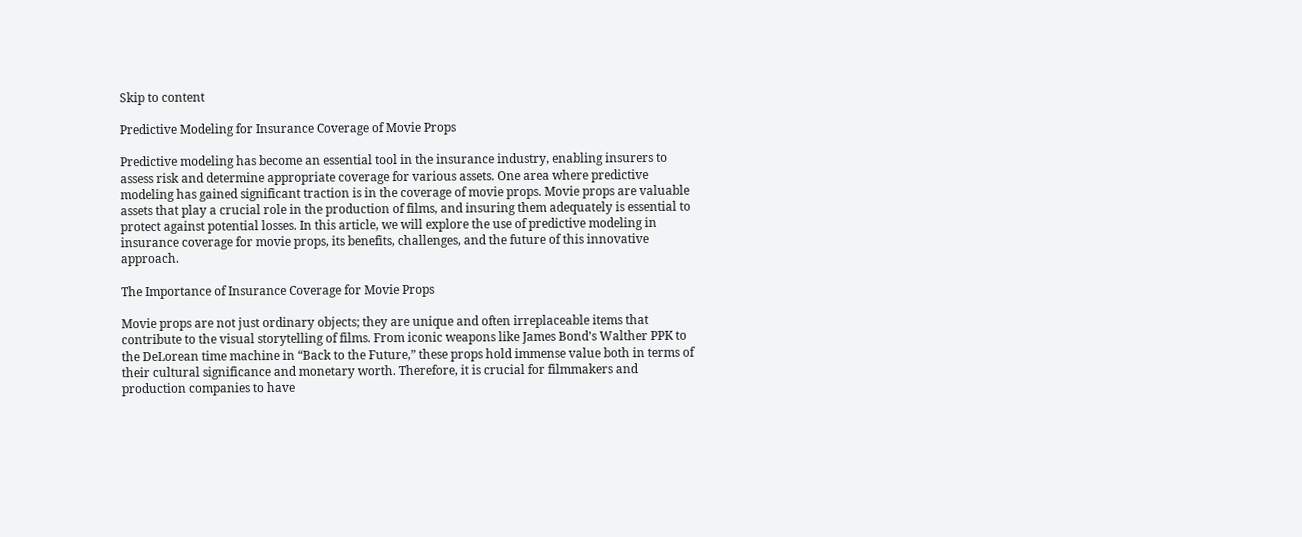Skip to content

Predictive Modeling for Insurance Coverage of Movie Props

Predictive modeling has become an essential tool in the insurance industry, enabling insurers to assess risk and determine appropriate coverage for various assets. One area where predictive modeling has gained significant traction is in the coverage of movie props. Movie props are valuable assets that play a crucial role in the production of films, and insuring them adequately is essential to protect against potential losses. In this article, we will explore the use of predictive modeling in insurance coverage for movie props, its benefits, challenges, and the future of this innovative approach.

The Importance of Insurance Coverage for Movie Props

Movie props are not just ordinary objects; they are unique and often irreplaceable items that contribute to the visual storytelling of films. From iconic weapons like James Bond’s Walther PPK to the DeLorean time machine in “Back to the Future,” these props hold immense value both in terms of their cultural significance and monetary worth. Therefore, it is crucial for filmmakers and production companies to have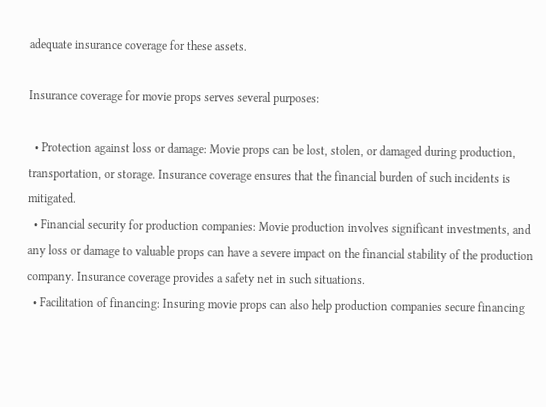adequate insurance coverage for these assets.

Insurance coverage for movie props serves several purposes:

  • Protection against loss or damage: Movie props can be lost, stolen, or damaged during production, transportation, or storage. Insurance coverage ensures that the financial burden of such incidents is mitigated.
  • Financial security for production companies: Movie production involves significant investments, and any loss or damage to valuable props can have a severe impact on the financial stability of the production company. Insurance coverage provides a safety net in such situations.
  • Facilitation of financing: Insuring movie props can also help production companies secure financing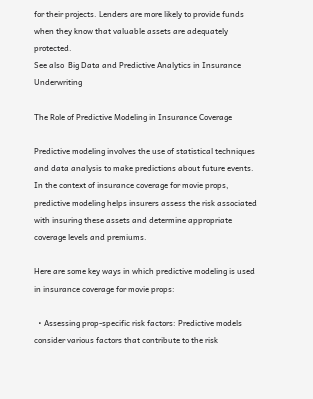for their projects. Lenders are more likely to provide funds when they know that valuable assets are adequately protected.
See also  Big Data and Predictive Analytics in Insurance Underwriting

The Role of Predictive Modeling in Insurance Coverage

Predictive modeling involves the use of statistical techniques and data analysis to make predictions about future events. In the context of insurance coverage for movie props, predictive modeling helps insurers assess the risk associated with insuring these assets and determine appropriate coverage levels and premiums.

Here are some key ways in which predictive modeling is used in insurance coverage for movie props:

  • Assessing prop-specific risk factors: Predictive models consider various factors that contribute to the risk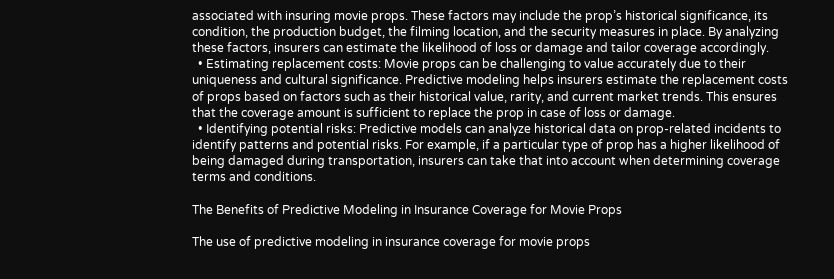associated with insuring movie props. These factors may include the prop’s historical significance, its condition, the production budget, the filming location, and the security measures in place. By analyzing these factors, insurers can estimate the likelihood of loss or damage and tailor coverage accordingly.
  • Estimating replacement costs: Movie props can be challenging to value accurately due to their uniqueness and cultural significance. Predictive modeling helps insurers estimate the replacement costs of props based on factors such as their historical value, rarity, and current market trends. This ensures that the coverage amount is sufficient to replace the prop in case of loss or damage.
  • Identifying potential risks: Predictive models can analyze historical data on prop-related incidents to identify patterns and potential risks. For example, if a particular type of prop has a higher likelihood of being damaged during transportation, insurers can take that into account when determining coverage terms and conditions.

The Benefits of Predictive Modeling in Insurance Coverage for Movie Props

The use of predictive modeling in insurance coverage for movie props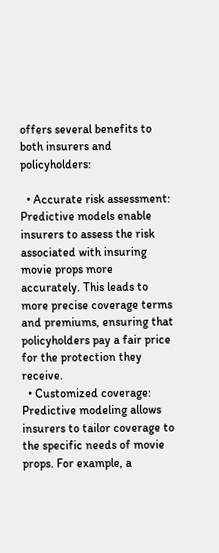offers several benefits to both insurers and policyholders:

  • Accurate risk assessment: Predictive models enable insurers to assess the risk associated with insuring movie props more accurately. This leads to more precise coverage terms and premiums, ensuring that policyholders pay a fair price for the protection they receive.
  • Customized coverage: Predictive modeling allows insurers to tailor coverage to the specific needs of movie props. For example, a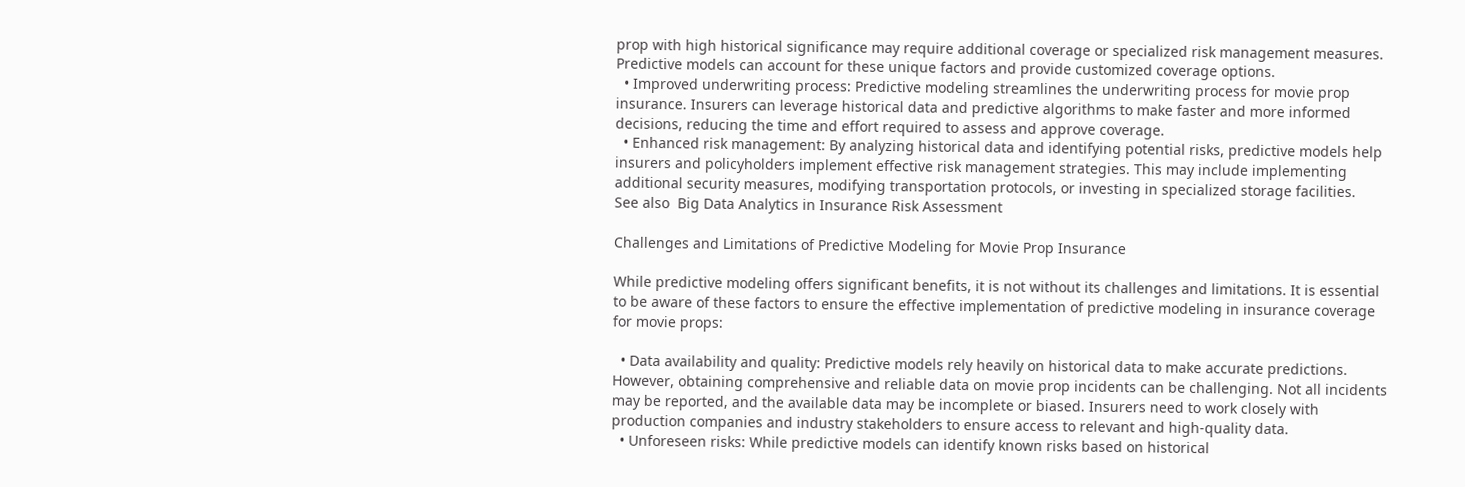prop with high historical significance may require additional coverage or specialized risk management measures. Predictive models can account for these unique factors and provide customized coverage options.
  • Improved underwriting process: Predictive modeling streamlines the underwriting process for movie prop insurance. Insurers can leverage historical data and predictive algorithms to make faster and more informed decisions, reducing the time and effort required to assess and approve coverage.
  • Enhanced risk management: By analyzing historical data and identifying potential risks, predictive models help insurers and policyholders implement effective risk management strategies. This may include implementing additional security measures, modifying transportation protocols, or investing in specialized storage facilities.
See also  Big Data Analytics in Insurance Risk Assessment

Challenges and Limitations of Predictive Modeling for Movie Prop Insurance

While predictive modeling offers significant benefits, it is not without its challenges and limitations. It is essential to be aware of these factors to ensure the effective implementation of predictive modeling in insurance coverage for movie props:

  • Data availability and quality: Predictive models rely heavily on historical data to make accurate predictions. However, obtaining comprehensive and reliable data on movie prop incidents can be challenging. Not all incidents may be reported, and the available data may be incomplete or biased. Insurers need to work closely with production companies and industry stakeholders to ensure access to relevant and high-quality data.
  • Unforeseen risks: While predictive models can identify known risks based on historical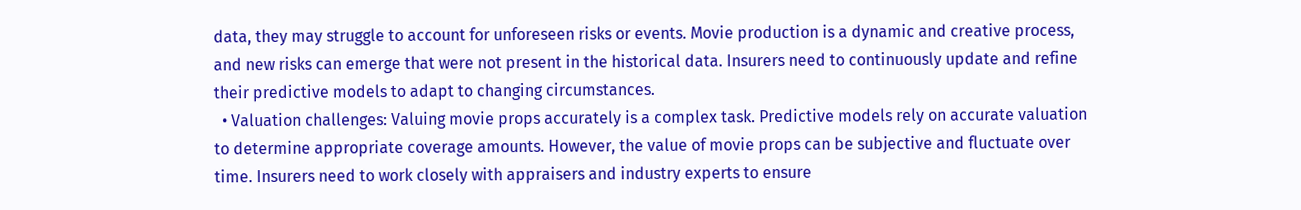data, they may struggle to account for unforeseen risks or events. Movie production is a dynamic and creative process, and new risks can emerge that were not present in the historical data. Insurers need to continuously update and refine their predictive models to adapt to changing circumstances.
  • Valuation challenges: Valuing movie props accurately is a complex task. Predictive models rely on accurate valuation to determine appropriate coverage amounts. However, the value of movie props can be subjective and fluctuate over time. Insurers need to work closely with appraisers and industry experts to ensure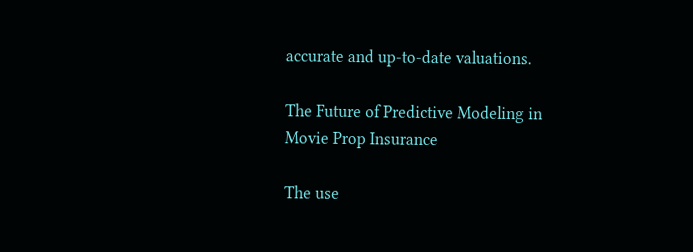accurate and up-to-date valuations.

The Future of Predictive Modeling in Movie Prop Insurance

The use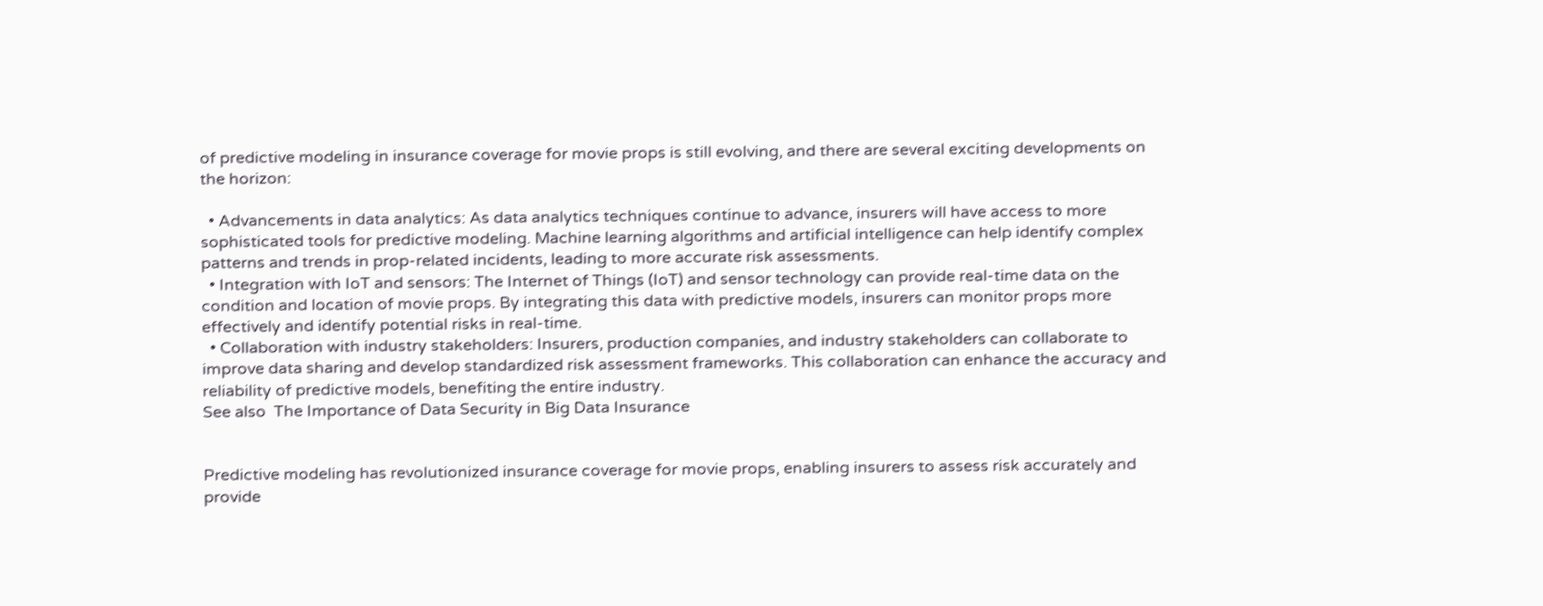of predictive modeling in insurance coverage for movie props is still evolving, and there are several exciting developments on the horizon:

  • Advancements in data analytics: As data analytics techniques continue to advance, insurers will have access to more sophisticated tools for predictive modeling. Machine learning algorithms and artificial intelligence can help identify complex patterns and trends in prop-related incidents, leading to more accurate risk assessments.
  • Integration with IoT and sensors: The Internet of Things (IoT) and sensor technology can provide real-time data on the condition and location of movie props. By integrating this data with predictive models, insurers can monitor props more effectively and identify potential risks in real-time.
  • Collaboration with industry stakeholders: Insurers, production companies, and industry stakeholders can collaborate to improve data sharing and develop standardized risk assessment frameworks. This collaboration can enhance the accuracy and reliability of predictive models, benefiting the entire industry.
See also  The Importance of Data Security in Big Data Insurance


Predictive modeling has revolutionized insurance coverage for movie props, enabling insurers to assess risk accurately and provide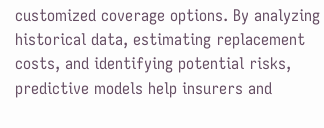customized coverage options. By analyzing historical data, estimating replacement costs, and identifying potential risks, predictive models help insurers and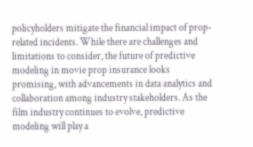policyholders mitigate the financial impact of prop-related incidents. While there are challenges and limitations to consider, the future of predictive modeling in movie prop insurance looks promising, with advancements in data analytics and collaboration among industry stakeholders. As the film industry continues to evolve, predictive modeling will play a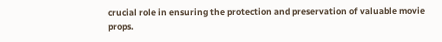crucial role in ensuring the protection and preservation of valuable movie props.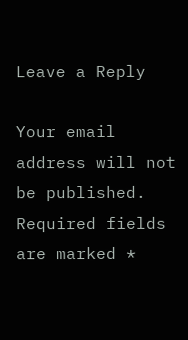Leave a Reply

Your email address will not be published. Required fields are marked *